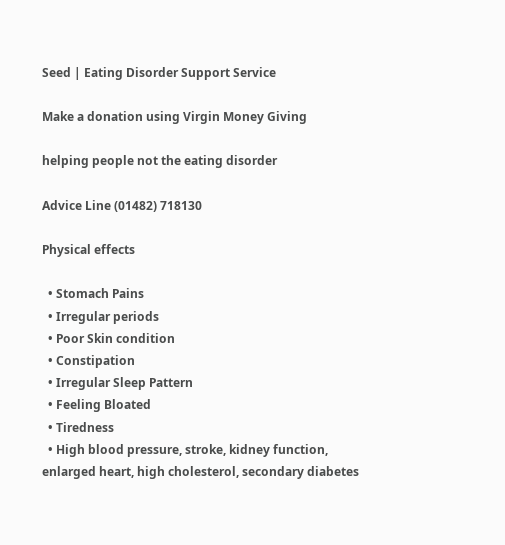Seed | Eating Disorder Support Service

Make a donation using Virgin Money Giving

helping people not the eating disorder

Advice Line (01482) 718130

Physical effects

  • Stomach Pains
  • Irregular periods
  • Poor Skin condition
  • Constipation
  • Irregular Sleep Pattern
  • Feeling Bloated
  • Tiredness
  • High blood pressure, stroke, kidney function, enlarged heart, high cholesterol, secondary diabetes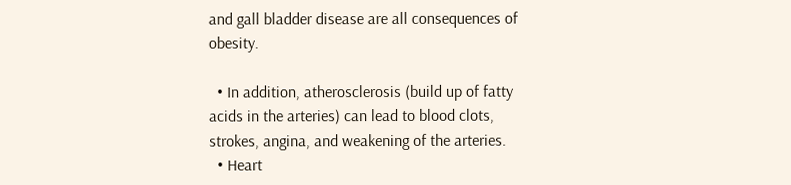and gall bladder disease are all consequences of obesity.

  • In addition, atherosclerosis (build up of fatty acids in the arteries) can lead to blood clots, strokes, angina, and weakening of the arteries.
  • Heart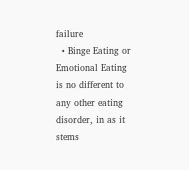failure
  • Binge Eating or Emotional Eating is no different to any other eating disorder, in as it stems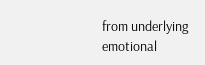from underlying emotional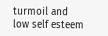turmoil and low self esteem